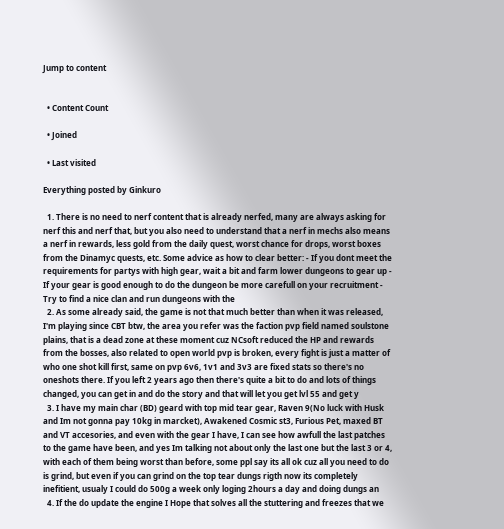Jump to content


  • Content Count

  • Joined

  • Last visited

Everything posted by Ginkuro

  1. There is no need to nerf content that is already nerfed, many are always asking for nerf this and nerf that, but you also need to understand that a nerf in mechs also means a nerf in rewards, less gold from the daily quest, worst chance for drops, worst boxes from the Dinamyc quests, etc. Some advice as how to clear better: - If you dont meet the requirements for partys with high gear, wait a bit and farm lower dungeons to gear up - If your gear is good enough to do the dungeon be more carefull on your recruitment - Try to find a nice clan and run dungeons with the
  2. As some already said, the game is not that much better than when it was released, I'm playing since CBT btw, the area you refer was the faction pvp field named soulstone plains, that is a dead zone at these moment cuz NCsoft reduced the HP and rewards from the bosses, also related to open world pvp is broken, every fight is just a matter of who one shot kill first, same on pvp 6v6, 1v1 and 3v3 are fixed stats so there's no oneshots there. If you left 2 years ago then there's quite a bit to do and lots of things changed, you can get in and do the story and that will let you get lvl 55 and get y
  3. I have my main char (BD) geard with top mid tear gear, Raven 9(No luck with Husk and Im not gonna pay 10kg in marcket), Awakened Cosmic st3, Furious Pet, maxed BT and VT accesories, and even with the gear I have, I can see how awfull the last patches to the game have been, and yes Im talking not about only the last one but the last 3 or 4, with each of them being worst than before, some ppl say its all ok cuz all you need to do is grind, but even if you can grind on the top tear dungs rigth now its completely inefitient, usualy I could do 500g a week only loging 2hours a day and doing dungs an
  4. If the do update the engine I Hope that solves all the stuttering and freezes that we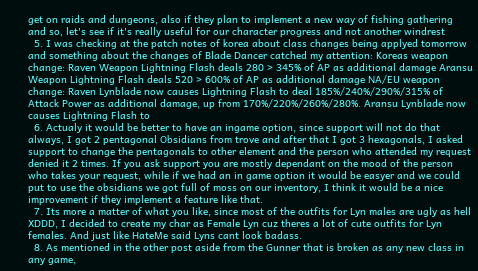get on raids and dungeons, also if they plan to implement a new way of fishing gathering and so, let's see if it's really useful for our character progress and not another windrest
  5. I was checking at the patch notes of korea about class changes being applyed tomorrow and something about the changes of Blade Dancer catched my attention: Koreas weapon change: Raven Weapon Lightning Flash deals 280 > 345% of AP as additional damage Aransu Weapon Lightning Flash deals 520 > 600% of AP as additional damage NA/EU weapon change: Raven Lynblade now causes Lightning Flash to deal 185%/240%/290%/315% of Attack Power as additional damage, up from 170%/220%/260%/280%. Aransu Lynblade now causes Lightning Flash to
  6. Actualy it would be better to have an ingame option, since support will not do that always, I got 2 pentagonal Obsidians from trove and after that I got 3 hexagonals, I asked support to change the pentagonals to other element and the person who attended my request denied it 2 times. If you ask support you are mostly dependant on the mood of the person who takes your request, while if we had an in game option it would be easyer and we could put to use the obsidians we got full of moss on our inventory, I think it would be a nice improvement if they implement a feature like that.
  7. Its more a matter of what you like, since most of the outfits for Lyn males are ugly as hell XDDD, I decided to create my char as Female Lyn cuz theres a lot of cute outfits for Lyn females. And just like HateMe said Lyns cant look badass.
  8. As mentioned in the other post aside from the Gunner that is broken as any new class in any game,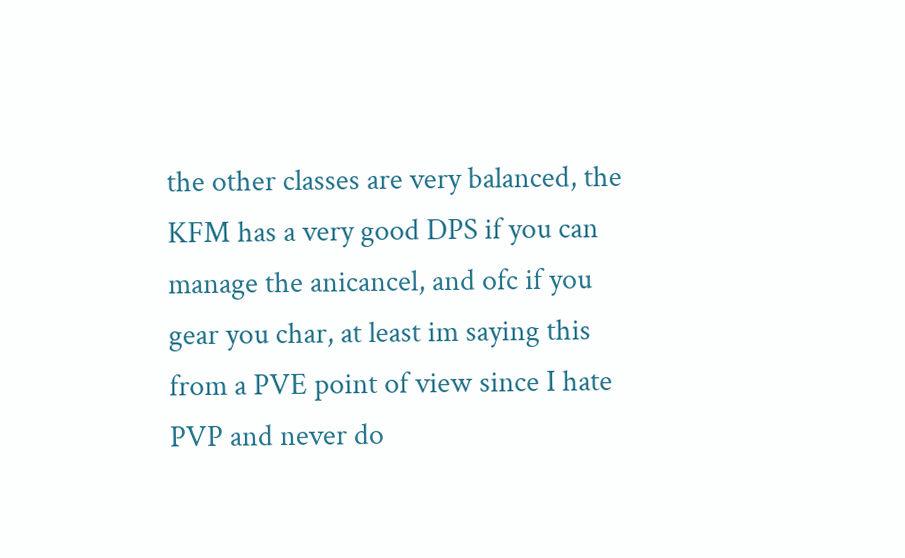the other classes are very balanced, the KFM has a very good DPS if you can manage the anicancel, and ofc if you gear you char, at least im saying this from a PVE point of view since I hate PVP and never do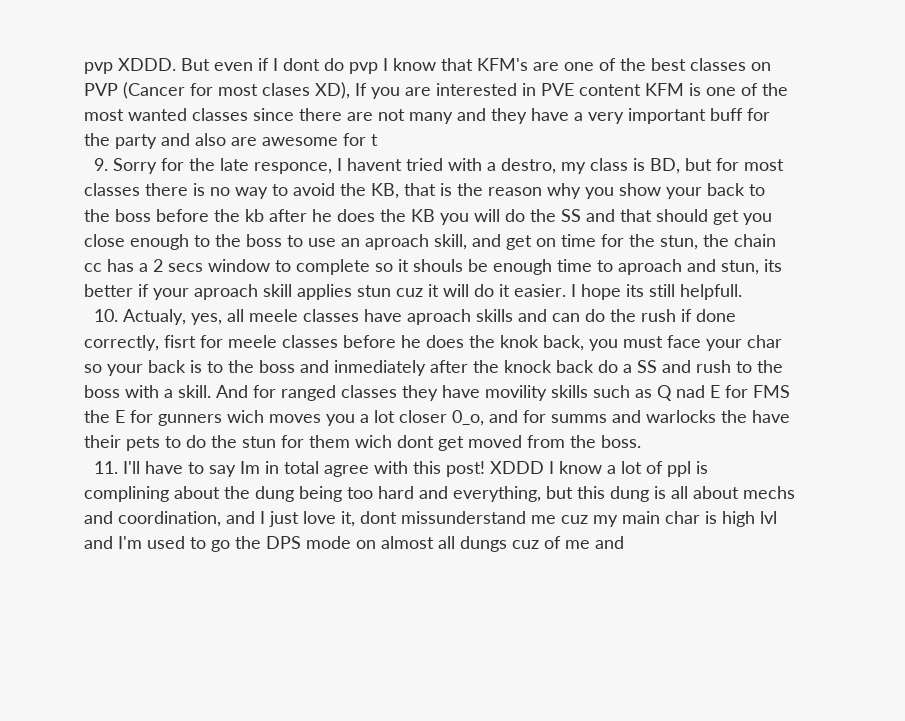pvp XDDD. But even if I dont do pvp I know that KFM's are one of the best classes on PVP (Cancer for most clases XD), If you are interested in PVE content KFM is one of the most wanted classes since there are not many and they have a very important buff for the party and also are awesome for t
  9. Sorry for the late responce, I havent tried with a destro, my class is BD, but for most classes there is no way to avoid the KB, that is the reason why you show your back to the boss before the kb after he does the KB you will do the SS and that should get you close enough to the boss to use an aproach skill, and get on time for the stun, the chain cc has a 2 secs window to complete so it shouls be enough time to aproach and stun, its better if your aproach skill applies stun cuz it will do it easier. I hope its still helpfull.
  10. Actualy, yes, all meele classes have aproach skills and can do the rush if done correctly, fisrt for meele classes before he does the knok back, you must face your char so your back is to the boss and inmediately after the knock back do a SS and rush to the boss with a skill. And for ranged classes they have movility skills such as Q nad E for FMS the E for gunners wich moves you a lot closer 0_o, and for summs and warlocks the have their pets to do the stun for them wich dont get moved from the boss.
  11. I'll have to say Im in total agree with this post! XDDD I know a lot of ppl is complining about the dung being too hard and everything, but this dung is all about mechs and coordination, and I just love it, dont missunderstand me cuz my main char is high lvl and I'm used to go the DPS mode on almost all dungs cuz of me and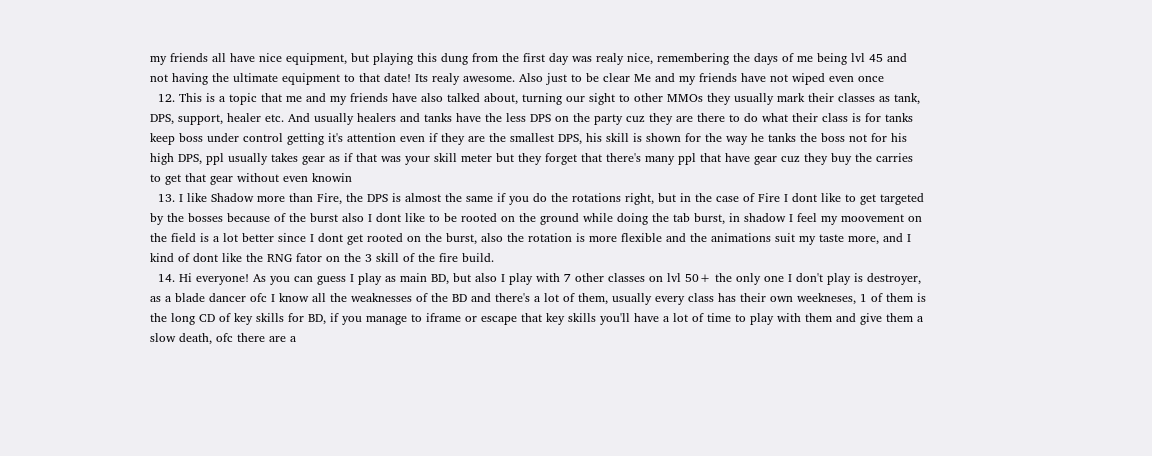my friends all have nice equipment, but playing this dung from the first day was realy nice, remembering the days of me being lvl 45 and not having the ultimate equipment to that date! Its realy awesome. Also just to be clear Me and my friends have not wiped even once
  12. This is a topic that me and my friends have also talked about, turning our sight to other MMOs they usually mark their classes as tank, DPS, support, healer etc. And usually healers and tanks have the less DPS on the party cuz they are there to do what their class is for tanks keep boss under control getting it's attention even if they are the smallest DPS, his skill is shown for the way he tanks the boss not for his high DPS, ppl usually takes gear as if that was your skill meter but they forget that there's many ppl that have gear cuz they buy the carries to get that gear without even knowin
  13. I like Shadow more than Fire, the DPS is almost the same if you do the rotations right, but in the case of Fire I dont like to get targeted by the bosses because of the burst also I dont like to be rooted on the ground while doing the tab burst, in shadow I feel my moovement on the field is a lot better since I dont get rooted on the burst, also the rotation is more flexible and the animations suit my taste more, and I kind of dont like the RNG fator on the 3 skill of the fire build.
  14. Hi everyone! As you can guess I play as main BD, but also I play with 7 other classes on lvl 50+ the only one I don't play is destroyer, as a blade dancer ofc I know all the weaknesses of the BD and there's a lot of them, usually every class has their own weekneses, 1 of them is the long CD of key skills for BD, if you manage to iframe or escape that key skills you'll have a lot of time to play with them and give them a slow death, ofc there are a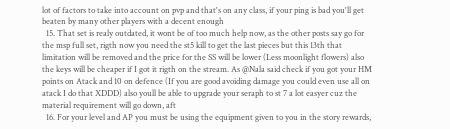lot of factors to take into account on pvp and that's on any class, if your ping is bad you'll get beaten by many other players with a decent enough
  15. That set is realy outdated, it wont be of too much help now, as the other posts say go for the msp full set, rigth now you need the st5 kill to get the last pieces but this 13th that limitation will be removed and the price for the SS will be lower (Less moonlight flowers) also the keys will be cheaper if I got it rigth on the stream. As @Nala said check if you got your HM points on Atack and 10 on defence (If you are good avoiding damage you could even use all on atack I do that XDDD) also youll be able to upgrade your seraph to st 7 a lot easyer cuz the material requirement will go down, aft
  16. For your level and AP you must be using the equipment given to you in the story rewards,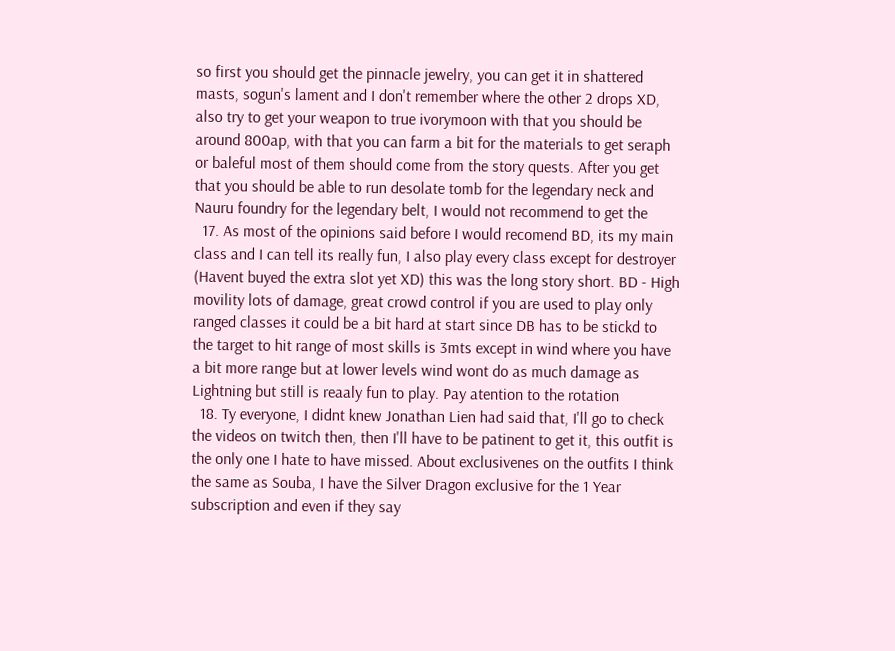so first you should get the pinnacle jewelry, you can get it in shattered masts, sogun's lament and I don't remember where the other 2 drops XD, also try to get your weapon to true ivorymoon with that you should be around 800ap, with that you can farm a bit for the materials to get seraph or baleful most of them should come from the story quests. After you get that you should be able to run desolate tomb for the legendary neck and Nauru foundry for the legendary belt, I would not recommend to get the
  17. As most of the opinions said before I would recomend BD, its my main class and I can tell its really fun, I also play every class except for destroyer (Havent buyed the extra slot yet XD) this was the long story short. BD - High movility lots of damage, great crowd control if you are used to play only ranged classes it could be a bit hard at start since DB has to be stickd to the target to hit range of most skills is 3mts except in wind where you have a bit more range but at lower levels wind wont do as much damage as Lightning but still is reaaly fun to play. Pay atention to the rotation
  18. Ty everyone, I didnt knew Jonathan Lien had said that, I'll go to check the videos on twitch then, then I'll have to be patinent to get it, this outfit is the only one I hate to have missed. About exclusivenes on the outfits I think the same as Souba, I have the Silver Dragon exclusive for the 1 Year subscription and even if they say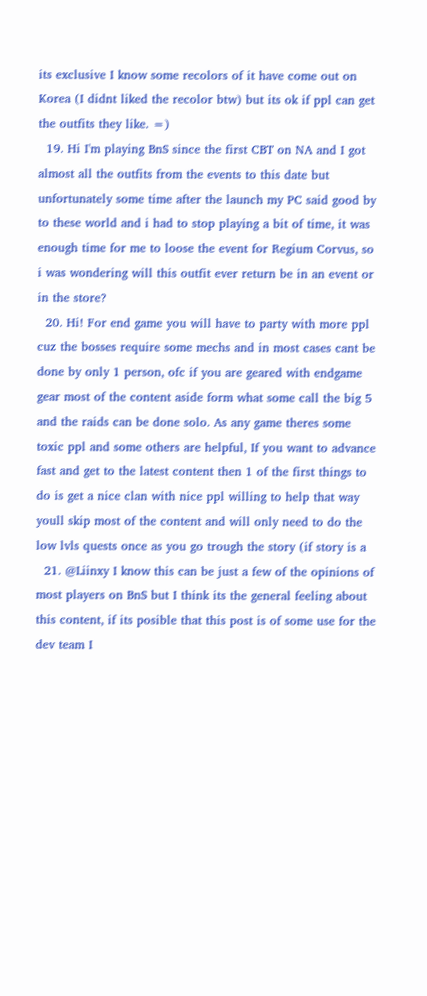its exclusive I know some recolors of it have come out on Korea (I didnt liked the recolor btw) but its ok if ppl can get the outfits they like. =)
  19. Hi I'm playing BnS since the first CBT on NA and I got almost all the outfits from the events to this date but unfortunately some time after the launch my PC said good by to these world and i had to stop playing a bit of time, it was enough time for me to loose the event for Regium Corvus, so i was wondering will this outfit ever return be in an event or in the store?
  20. Hi! For end game you will have to party with more ppl cuz the bosses require some mechs and in most cases cant be done by only 1 person, ofc if you are geared with endgame gear most of the content aside form what some call the big 5 and the raids can be done solo. As any game theres some toxic ppl and some others are helpful, If you want to advance fast and get to the latest content then 1 of the first things to do is get a nice clan with nice ppl willing to help that way youll skip most of the content and will only need to do the low lvls quests once as you go trough the story (if story is a
  21. @Liinxy I know this can be just a few of the opinions of most players on BnS but I think its the general feeling about this content, if its posible that this post is of some use for the dev team I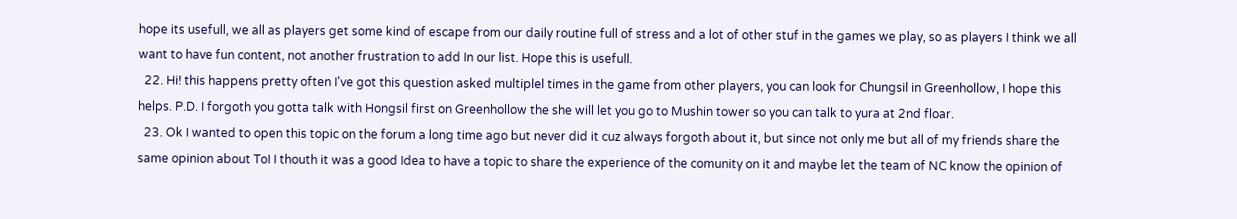hope its usefull, we all as players get some kind of escape from our daily routine full of stress and a lot of other stuf in the games we play, so as players I think we all want to have fun content, not another frustration to add In our list. Hope this is usefull.
  22. Hi! this happens pretty often I've got this question asked multiplel times in the game from other players, you can look for Chungsil in Greenhollow, I hope this helps. P.D. I forgoth you gotta talk with Hongsil first on Greenhollow the she will let you go to Mushin tower so you can talk to yura at 2nd floar.
  23. Ok I wanted to open this topic on the forum a long time ago but never did it cuz always forgoth about it, but since not only me but all of my friends share the same opinion about ToI I thouth it was a good Idea to have a topic to share the experience of the comunity on it and maybe let the team of NC know the opinion of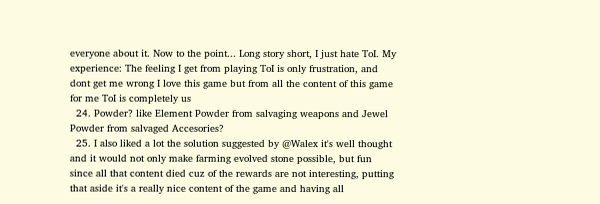everyone about it. Now to the point... Long story short, I just hate ToI. My experience: The feeling I get from playing ToI is only frustration, and dont get me wrong I love this game but from all the content of this game for me ToI is completely us
  24. Powder? like Element Powder from salvaging weapons and Jewel Powder from salvaged Accesories?
  25. I also liked a lot the solution suggested by @Walex it's well thought and it would not only make farming evolved stone possible, but fun since all that content died cuz of the rewards are not interesting, putting that aside it's a really nice content of the game and having all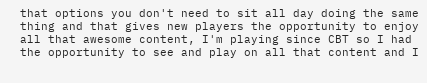that options you don't need to sit all day doing the same thing and that gives new players the opportunity to enjoy all that awesome content, I'm playing since CBT so I had the opportunity to see and play on all that content and I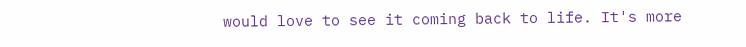would love to see it coming back to life. It's more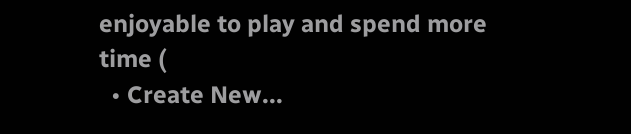enjoyable to play and spend more time (
  • Create New...